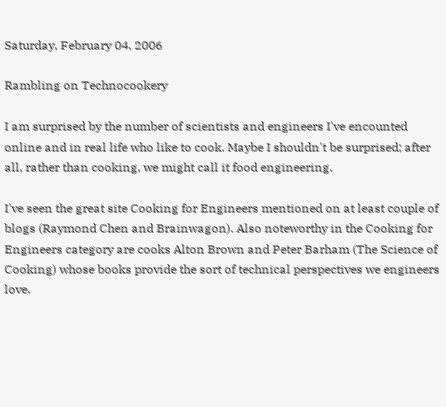Saturday, February 04, 2006

Rambling on Technocookery

I am surprised by the number of scientists and engineers I've encounted online and in real life who like to cook. Maybe I shouldn't be surprised; after all, rather than cooking, we might call it food engineering.

I've seen the great site Cooking for Engineers mentioned on at least couple of blogs (Raymond Chen and Brainwagon). Also noteworthy in the Cooking for Engineers category are cooks Alton Brown and Peter Barham (The Science of Cooking) whose books provide the sort of technical perspectives we engineers love.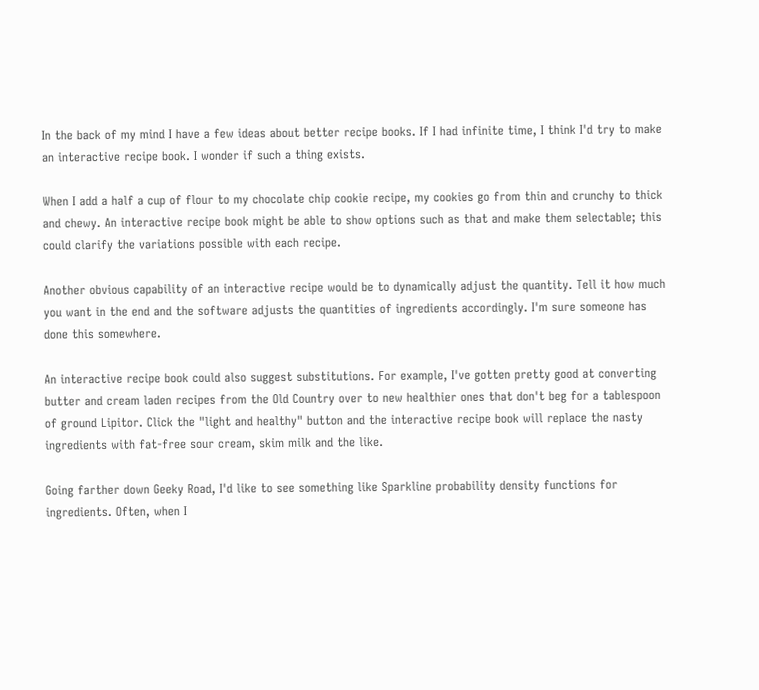In the back of my mind I have a few ideas about better recipe books. If I had infinite time, I think I'd try to make an interactive recipe book. I wonder if such a thing exists.

When I add a half a cup of flour to my chocolate chip cookie recipe, my cookies go from thin and crunchy to thick and chewy. An interactive recipe book might be able to show options such as that and make them selectable; this could clarify the variations possible with each recipe.

Another obvious capability of an interactive recipe would be to dynamically adjust the quantity. Tell it how much you want in the end and the software adjusts the quantities of ingredients accordingly. I'm sure someone has done this somewhere.

An interactive recipe book could also suggest substitutions. For example, I've gotten pretty good at converting butter and cream laden recipes from the Old Country over to new healthier ones that don't beg for a tablespoon of ground Lipitor. Click the "light and healthy" button and the interactive recipe book will replace the nasty ingredients with fat-free sour cream, skim milk and the like.

Going farther down Geeky Road, I'd like to see something like Sparkline probability density functions for ingredients. Often, when I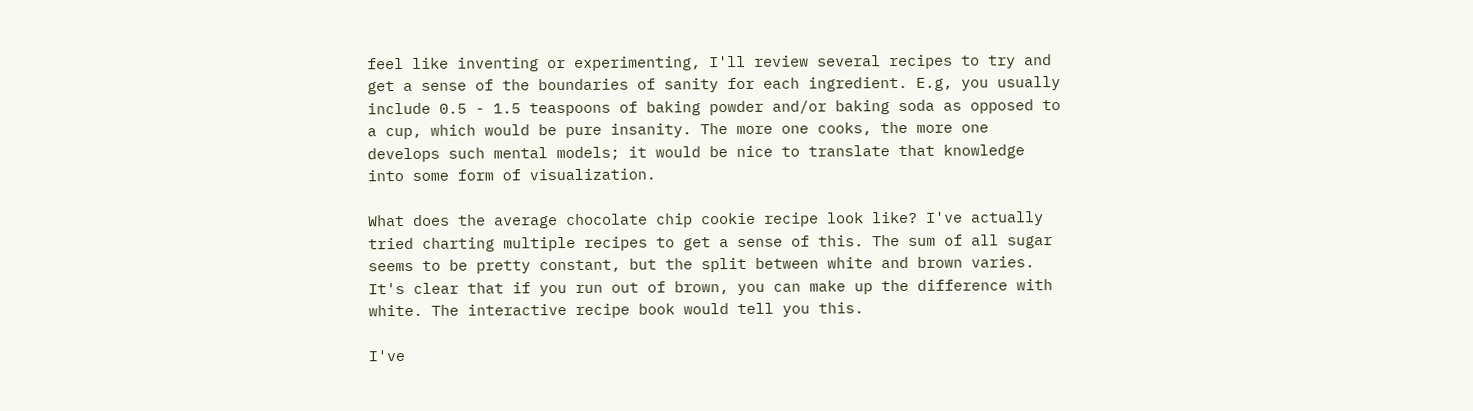feel like inventing or experimenting, I'll review several recipes to try and get a sense of the boundaries of sanity for each ingredient. E.g, you usually include 0.5 - 1.5 teaspoons of baking powder and/or baking soda as opposed to a cup, which would be pure insanity. The more one cooks, the more one develops such mental models; it would be nice to translate that knowledge into some form of visualization.

What does the average chocolate chip cookie recipe look like? I've actually tried charting multiple recipes to get a sense of this. The sum of all sugar seems to be pretty constant, but the split between white and brown varies. It's clear that if you run out of brown, you can make up the difference with white. The interactive recipe book would tell you this.

I've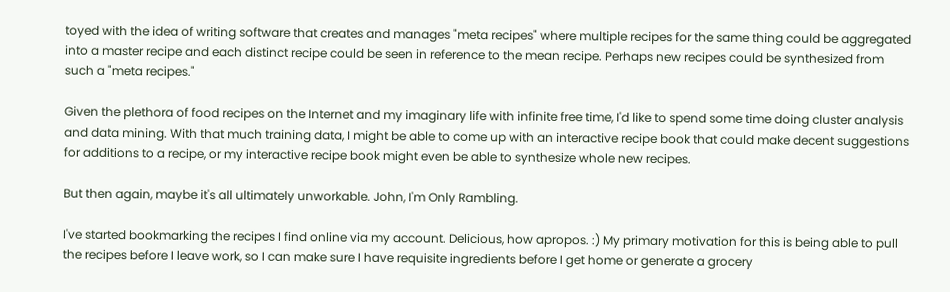toyed with the idea of writing software that creates and manages "meta recipes" where multiple recipes for the same thing could be aggregated into a master recipe and each distinct recipe could be seen in reference to the mean recipe. Perhaps new recipes could be synthesized from such a "meta recipes."

Given the plethora of food recipes on the Internet and my imaginary life with infinite free time, I'd like to spend some time doing cluster analysis and data mining. With that much training data, I might be able to come up with an interactive recipe book that could make decent suggestions for additions to a recipe, or my interactive recipe book might even be able to synthesize whole new recipes.

But then again, maybe it's all ultimately unworkable. John, I'm Only Rambling.

I've started bookmarking the recipes I find online via my account. Delicious, how apropos. :) My primary motivation for this is being able to pull the recipes before I leave work, so I can make sure I have requisite ingredients before I get home or generate a grocery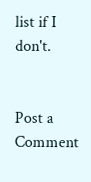list if I don't.


Post a Comment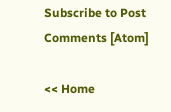Subscribe to Post Comments [Atom]

<< Home